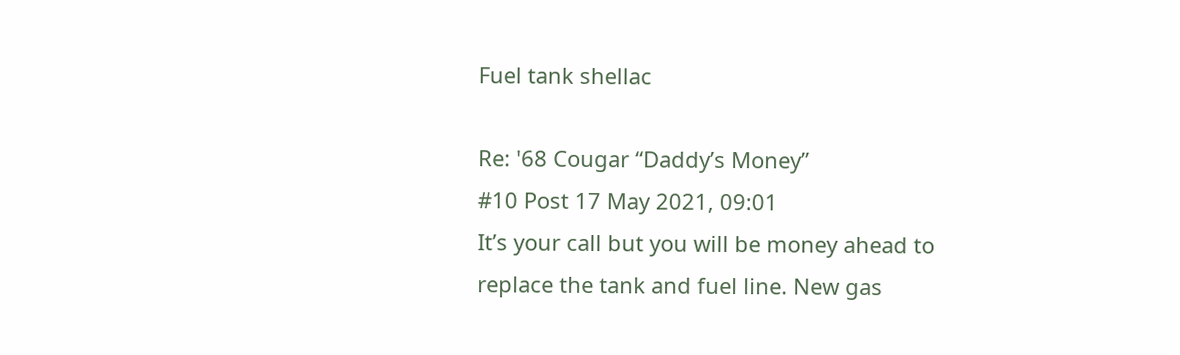Fuel tank shellac

Re: '68 Cougar “Daddy’s Money”
#10 Post 17 May 2021, 09:01
It’s your call but you will be money ahead to replace the tank and fuel line. New gas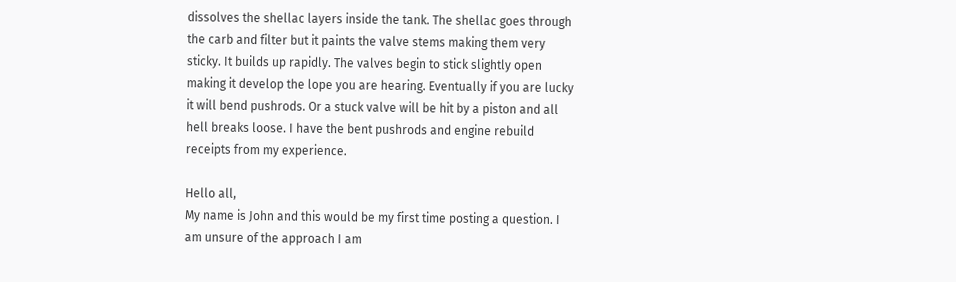dissolves the shellac layers inside the tank. The shellac goes through the carb and filter but it paints the valve stems making them very sticky. It builds up rapidly. The valves begin to stick slightly open making it develop the lope you are hearing. Eventually if you are lucky it will bend pushrods. Or a stuck valve will be hit by a piston and all hell breaks loose. I have the bent pushrods and engine rebuild receipts from my experience.

Hello all,
My name is John and this would be my first time posting a question. I am unsure of the approach I am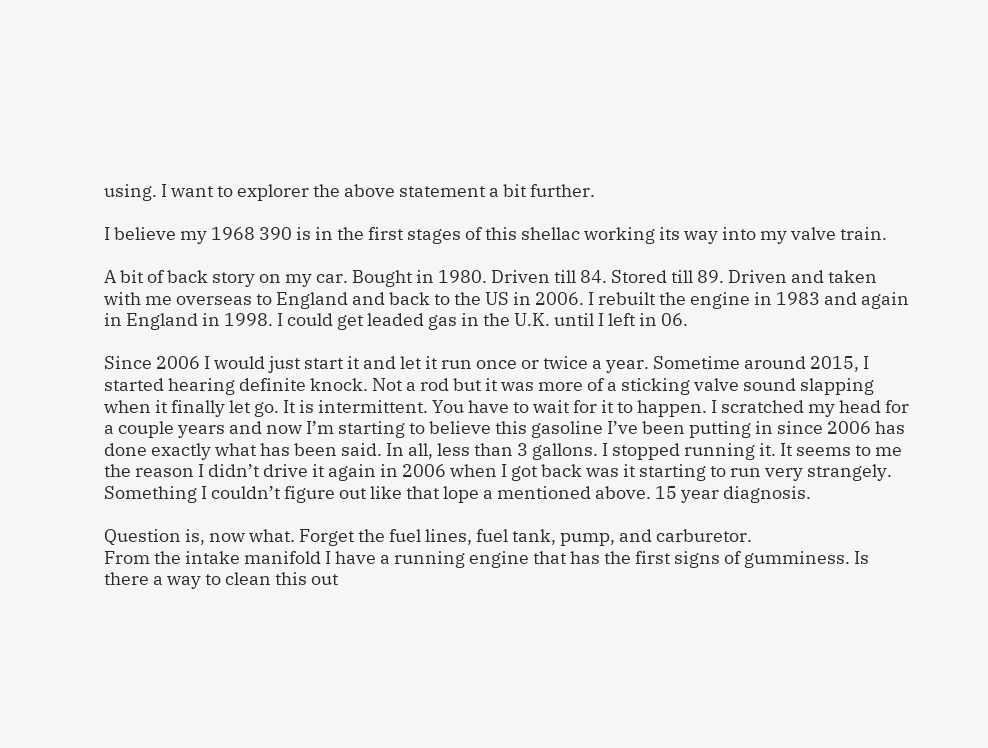using. I want to explorer the above statement a bit further.

I believe my 1968 390 is in the first stages of this shellac working its way into my valve train.

A bit of back story on my car. Bought in 1980. Driven till 84. Stored till 89. Driven and taken with me overseas to England and back to the US in 2006. I rebuilt the engine in 1983 and again in England in 1998. I could get leaded gas in the U.K. until I left in 06.

Since 2006 I would just start it and let it run once or twice a year. Sometime around 2015, I started hearing definite knock. Not a rod but it was more of a sticking valve sound slapping when it finally let go. It is intermittent. You have to wait for it to happen. I scratched my head for a couple years and now I’m starting to believe this gasoline I’ve been putting in since 2006 has done exactly what has been said. In all, less than 3 gallons. I stopped running it. It seems to me the reason I didn’t drive it again in 2006 when I got back was it starting to run very strangely. Something I couldn’t figure out like that lope a mentioned above. 15 year diagnosis.

Question is, now what. Forget the fuel lines, fuel tank, pump, and carburetor.
From the intake manifold I have a running engine that has the first signs of gumminess. Is there a way to clean this out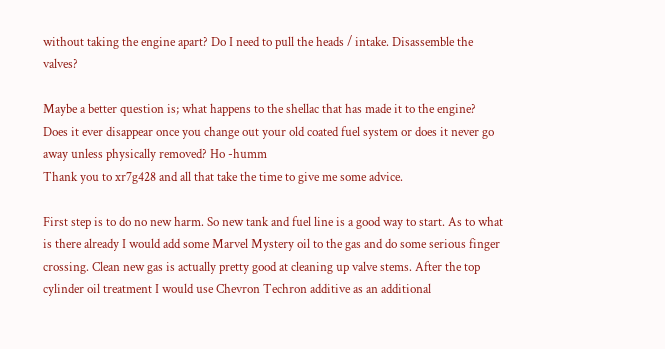without taking the engine apart? Do I need to pull the heads / intake. Disassemble the valves?

Maybe a better question is; what happens to the shellac that has made it to the engine?
Does it ever disappear once you change out your old coated fuel system or does it never go away unless physically removed? Ho -humm
Thank you to xr7g428 and all that take the time to give me some advice.

First step is to do no new harm. So new tank and fuel line is a good way to start. As to what is there already I would add some Marvel Mystery oil to the gas and do some serious finger crossing. Clean new gas is actually pretty good at cleaning up valve stems. After the top cylinder oil treatment I would use Chevron Techron additive as an additional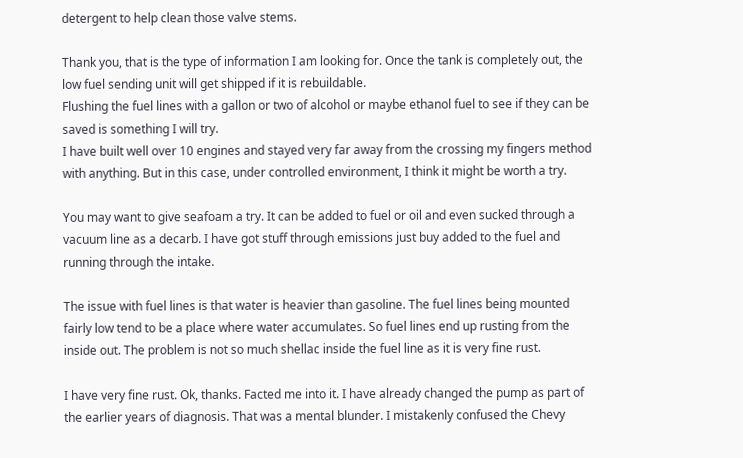detergent to help clean those valve stems.

Thank you, that is the type of information I am looking for. Once the tank is completely out, the low fuel sending unit will get shipped if it is rebuildable.
Flushing the fuel lines with a gallon or two of alcohol or maybe ethanol fuel to see if they can be saved is something I will try.
I have built well over 10 engines and stayed very far away from the crossing my fingers method with anything. But in this case, under controlled environment, I think it might be worth a try.

You may want to give seafoam a try. It can be added to fuel or oil and even sucked through a vacuum line as a decarb. I have got stuff through emissions just buy added to the fuel and running through the intake.

The issue with fuel lines is that water is heavier than gasoline. The fuel lines being mounted fairly low tend to be a place where water accumulates. So fuel lines end up rusting from the inside out. The problem is not so much shellac inside the fuel line as it is very fine rust.

I have very fine rust. Ok, thanks. Facted me into it. I have already changed the pump as part of the earlier years of diagnosis. That was a mental blunder. I mistakenly confused the Chevy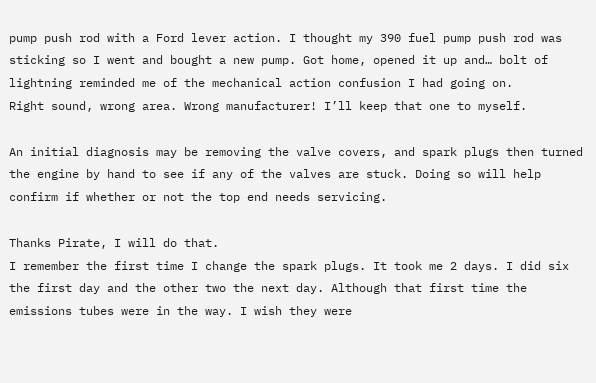pump push rod with a Ford lever action. I thought my 390 fuel pump push rod was sticking so I went and bought a new pump. Got home, opened it up and… bolt of lightning reminded me of the mechanical action confusion I had going on.
Right sound, wrong area. Wrong manufacturer! I’ll keep that one to myself.

An initial diagnosis may be removing the valve covers, and spark plugs then turned the engine by hand to see if any of the valves are stuck. Doing so will help confirm if whether or not the top end needs servicing.

Thanks Pirate, I will do that.
I remember the first time I change the spark plugs. It took me 2 days. I did six the first day and the other two the next day. Although that first time the emissions tubes were in the way. I wish they were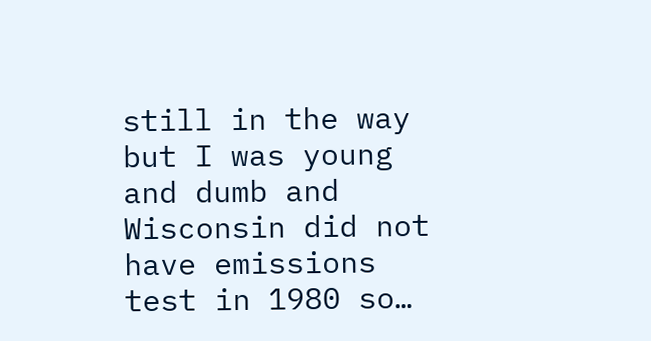still in the way but I was young and dumb and Wisconsin did not have emissions test in 1980 so…